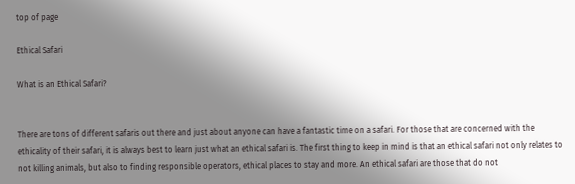top of page

Ethical Safari

What is an Ethical Safari?


There are tons of different safaris out there and just about anyone can have a fantastic time on a safari. For those that are concerned with the ethicality of their safari, it is always best to learn just what an ethical safari is. The first thing to keep in mind is that an ethical safari not only relates to not killing animals, but also to finding responsible operators, ethical places to stay and more. An ethical safari are those that do not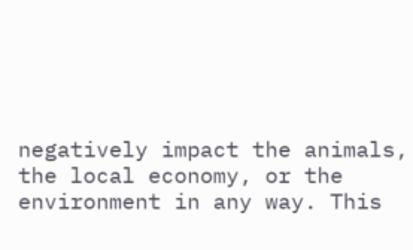negatively impact the animals, the local economy, or the environment in any way. This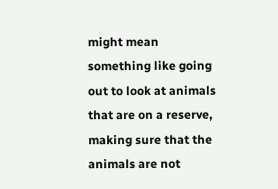might mean something like going out to look at animals that are on a reserve, making sure that the animals are not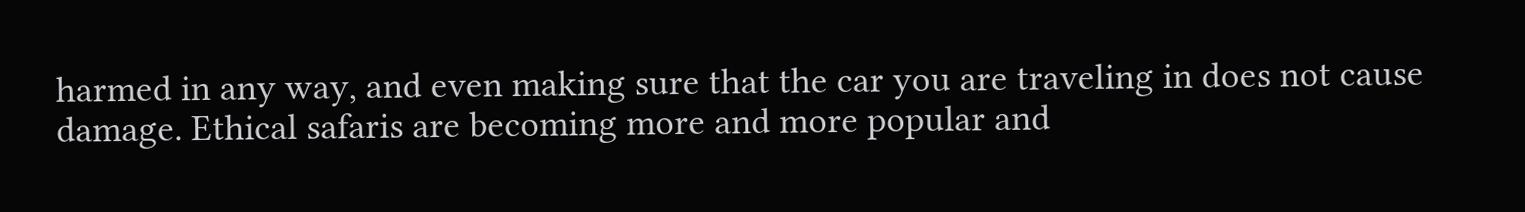harmed in any way, and even making sure that the car you are traveling in does not cause damage. Ethical safaris are becoming more and more popular and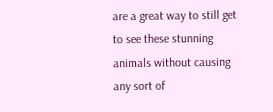are a great way to still get to see these stunning animals without causing any sort of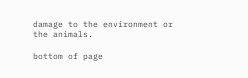damage to the environment or the animals.

bottom of page